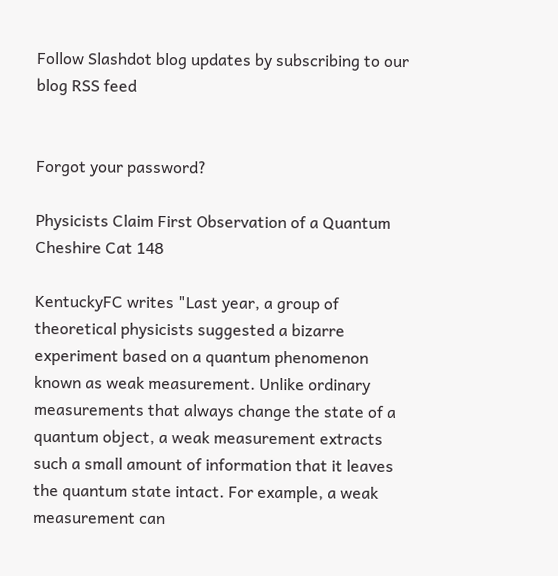Follow Slashdot blog updates by subscribing to our blog RSS feed


Forgot your password?

Physicists Claim First Observation of a Quantum Cheshire Cat 148

KentuckyFC writes "Last year, a group of theoretical physicists suggested a bizarre experiment based on a quantum phenomenon known as weak measurement. Unlike ordinary measurements that always change the state of a quantum object, a weak measurement extracts such a small amount of information that it leaves the quantum state intact. For example, a weak measurement can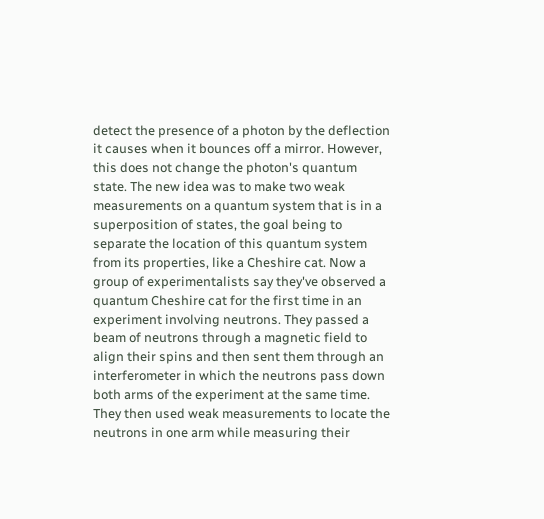detect the presence of a photon by the deflection it causes when it bounces off a mirror. However, this does not change the photon's quantum state. The new idea was to make two weak measurements on a quantum system that is in a superposition of states, the goal being to separate the location of this quantum system from its properties, like a Cheshire cat. Now a group of experimentalists say they've observed a quantum Cheshire cat for the first time in an experiment involving neutrons. They passed a beam of neutrons through a magnetic field to align their spins and then sent them through an interferometer in which the neutrons pass down both arms of the experiment at the same time. They then used weak measurements to locate the neutrons in one arm while measuring their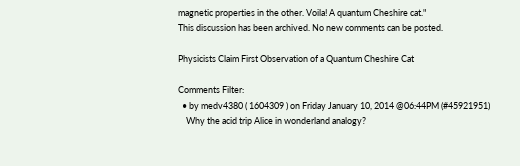magnetic properties in the other. Voila! A quantum Cheshire cat."
This discussion has been archived. No new comments can be posted.

Physicists Claim First Observation of a Quantum Cheshire Cat

Comments Filter:
  • by medv4380 ( 1604309 ) on Friday January 10, 2014 @06:44PM (#45921951)
    Why the acid trip Alice in wonderland analogy?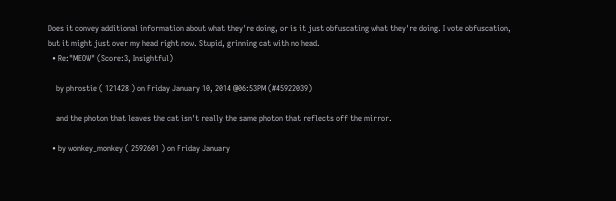Does it convey additional information about what they're doing, or is it just obfuscating what they're doing. I vote obfuscation, but it might just over my head right now. Stupid, grinning cat with no head.
  • Re:"MEOW" (Score:3, Insightful)

    by phrostie ( 121428 ) on Friday January 10, 2014 @06:53PM (#45922039)

    and the photon that leaves the cat isn't really the same photon that reflects off the mirror.

  • by wonkey_monkey ( 2592601 ) on Friday January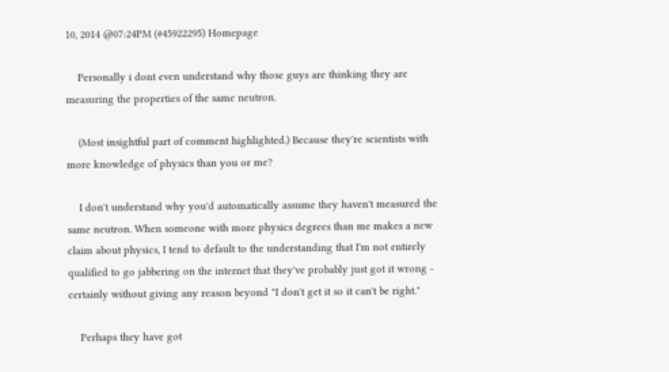10, 2014 @07:24PM (#45922295) Homepage

    Personally i dont even understand why those guys are thinking they are measuring the properties of the same neutron.

    (Most insightful part of comment highlighted.) Because they're scientists with more knowledge of physics than you or me?

    I don't understand why you'd automatically assume they haven't measured the same neutron. When someone with more physics degrees than me makes a new claim about physics, I tend to default to the understanding that I'm not entirely qualified to go jabbering on the internet that they've probably just got it wrong - certainly without giving any reason beyond "I don't get it so it can't be right."

    Perhaps they have got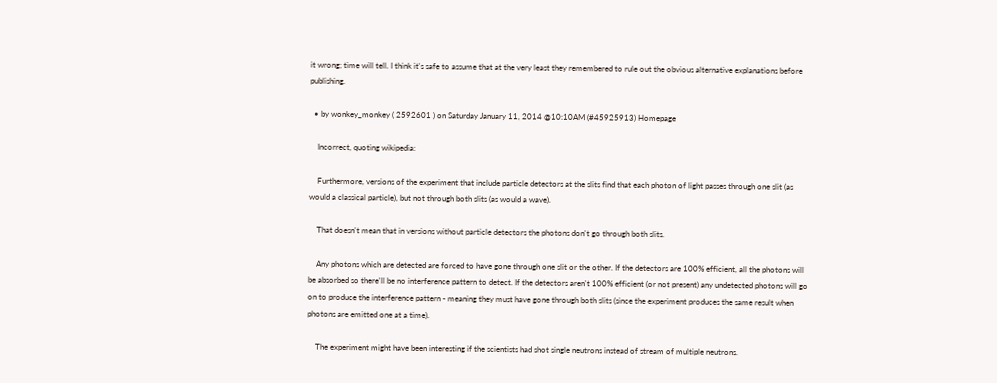it wrong; time will tell. I think it's safe to assume that at the very least they remembered to rule out the obvious alternative explanations before publishing.

  • by wonkey_monkey ( 2592601 ) on Saturday January 11, 2014 @10:10AM (#45925913) Homepage

    Incorrect, quoting wikipedia:

    Furthermore, versions of the experiment that include particle detectors at the slits find that each photon of light passes through one slit (as would a classical particle), but not through both slits (as would a wave).

    That doesn't mean that in versions without particle detectors the photons don't go through both slits.

    Any photons which are detected are forced to have gone through one slit or the other. If the detectors are 100% efficient, all the photons will be absorbed so there'll be no interference pattern to detect. If the detectors aren't 100% efficient (or not present) any undetected photons will go on to produce the interference pattern - meaning they must have gone through both slits (since the experiment produces the same result when photons are emitted one at a time).

    The experiment might have been interesting if the scientists had shot single neutrons instead of stream of multiple neutrons.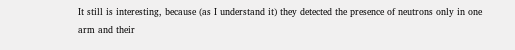It still is interesting, because (as I understand it) they detected the presence of neutrons only in one arm and their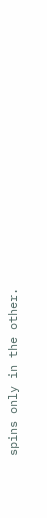spins only in the other.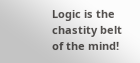Logic is the chastity belt of the mind!